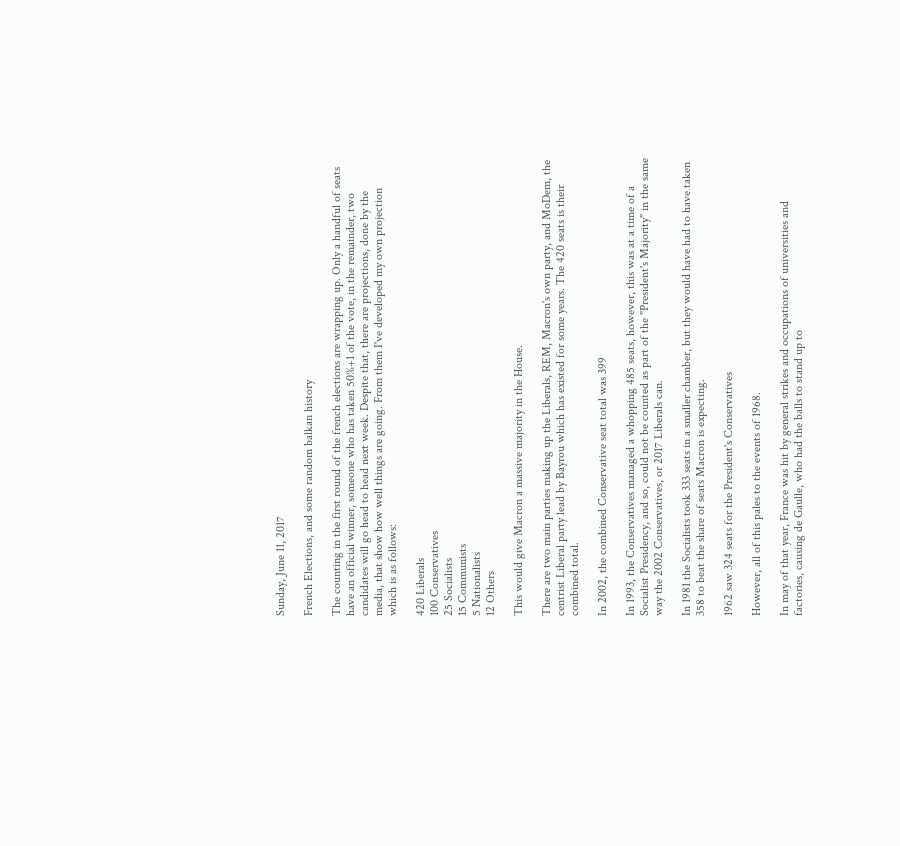Sunday, June 11, 2017

French Elections, and some random balkan history

The counting in the first round of the french elections are wrapping up. Only a handful of seats have an official winner, someone who has taken 50%+1 of the vote, in the remainder, two candidates will go head to head next week. Despite that, there are projections, done by the media, that show how well things are going. From them I've developed my own projection which is as follows:

420 Liberals
100 Conservatives
25 Socialists
15 Communists
5 Nationalists
12 Others

This would give Macron a massive majority in the House.

There are two main parties making up the Liberals, REM, Macron's own party, and MoDem, the centrist Liberal party lead by Bayrou which has existed for some years. The 420 seats is their combined total.

In 2002, the combined Conservative seat total was 399

In 1993, the Conservatives managed a whopping 485 seats, however, this was at a time of a Socialist Presidency, and so, could not be counted as part of the "President's Majority" in the same way the 2002 Conservatives, or 2017 Liberals can.

In 1981 the Socialists took 333 seats in a smaller chamber, but they would have had to have taken 358 to beat the share of seats Macron is expecting.

1962 saw 324 seats for the President's Conservatives

However, all of this pales to the events of 1968.

In may of that year, France was hit by general strikes and occupations of universities and factories, causing de Gaulle, who had the balls to stand up to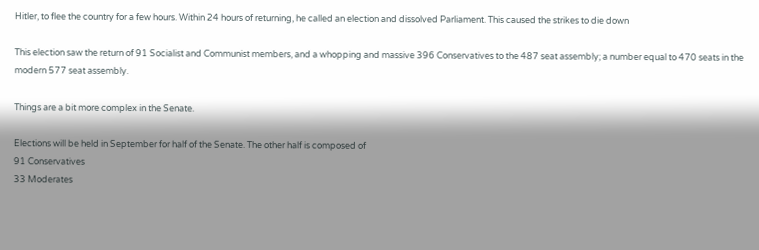Hitler, to flee the country for a few hours. Within 24 hours of returning, he called an election and dissolved Parliament. This caused the strikes to die down

This election saw the return of 91 Socialist and Communist members, and a whopping and massive 396 Conservatives to the 487 seat assembly; a number equal to 470 seats in the modern 577 seat assembly.

Things are a bit more complex in the Senate.

Elections will be held in September for half of the Senate. The other half is composed of
91 Conservatives
33 Moderates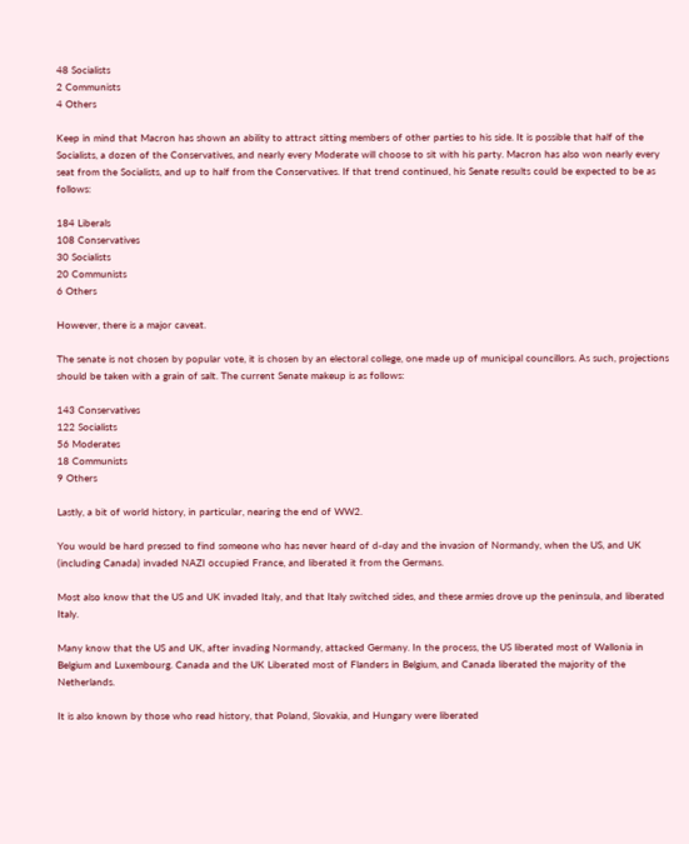48 Socialists
2 Communists
4 Others

Keep in mind that Macron has shown an ability to attract sitting members of other parties to his side. It is possible that half of the Socialists, a dozen of the Conservatives, and nearly every Moderate will choose to sit with his party. Macron has also won nearly every seat from the Socialists, and up to half from the Conservatives. If that trend continued, his Senate results could be expected to be as follows:

184 Liberals
108 Conservatives
30 Socialists
20 Communists
6 Others

However, there is a major caveat.

The senate is not chosen by popular vote, it is chosen by an electoral college, one made up of municipal councillors. As such, projections should be taken with a grain of salt. The current Senate makeup is as follows:

143 Conservatives
122 Socialists
56 Moderates
18 Communists
9 Others

Lastly, a bit of world history, in particular, nearing the end of WW2.

You would be hard pressed to find someone who has never heard of d-day and the invasion of Normandy, when the US, and UK (including Canada) invaded NAZI occupied France, and liberated it from the Germans.

Most also know that the US and UK invaded Italy, and that Italy switched sides, and these armies drove up the peninsula, and liberated Italy.

Many know that the US and UK, after invading Normandy, attacked Germany. In the process, the US liberated most of Wallonia in Belgium and Luxembourg. Canada and the UK Liberated most of Flanders in Belgium, and Canada liberated the majority of the Netherlands.

It is also known by those who read history, that Poland, Slovakia, and Hungary were liberated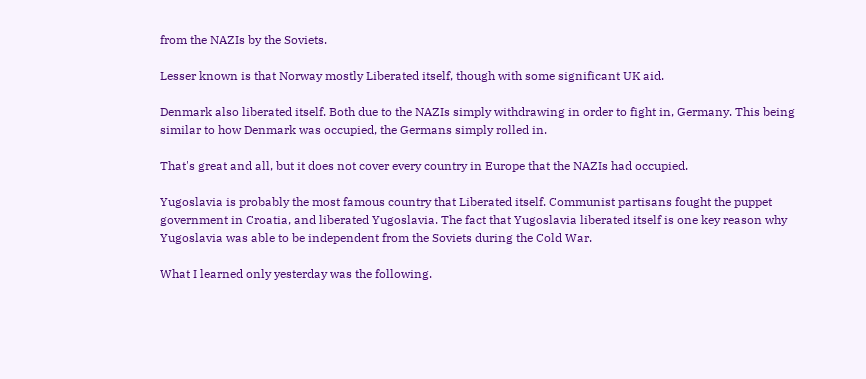from the NAZIs by the Soviets.

Lesser known is that Norway mostly Liberated itself, though with some significant UK aid.

Denmark also liberated itself. Both due to the NAZIs simply withdrawing in order to fight in, Germany. This being similar to how Denmark was occupied, the Germans simply rolled in.

That's great and all, but it does not cover every country in Europe that the NAZIs had occupied.

Yugoslavia is probably the most famous country that Liberated itself. Communist partisans fought the puppet government in Croatia, and liberated Yugoslavia. The fact that Yugoslavia liberated itself is one key reason why Yugoslavia was able to be independent from the Soviets during the Cold War.

What I learned only yesterday was the following.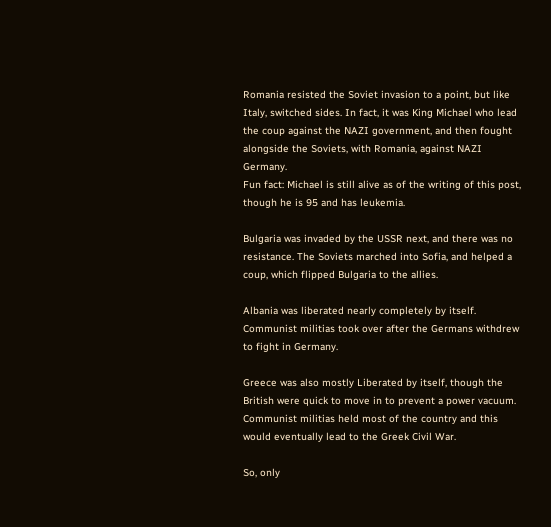Romania resisted the Soviet invasion to a point, but like Italy, switched sides. In fact, it was King Michael who lead the coup against the NAZI government, and then fought alongside the Soviets, with Romania, against NAZI Germany.
Fun fact: Michael is still alive as of the writing of this post, though he is 95 and has leukemia.

Bulgaria was invaded by the USSR next, and there was no resistance. The Soviets marched into Sofia, and helped a coup, which flipped Bulgaria to the allies.

Albania was liberated nearly completely by itself. Communist militias took over after the Germans withdrew to fight in Germany.

Greece was also mostly Liberated by itself, though the British were quick to move in to prevent a power vacuum. Communist militias held most of the country and this would eventually lead to the Greek Civil War.

So, only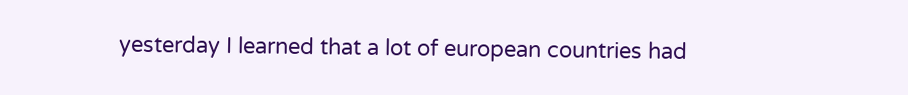yesterday I learned that a lot of european countries had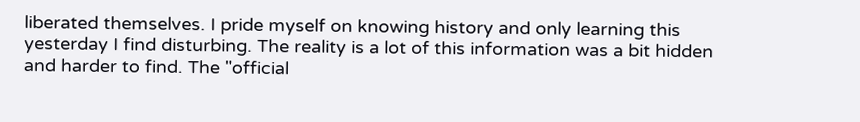liberated themselves. I pride myself on knowing history and only learning this yesterday I find disturbing. The reality is a lot of this information was a bit hidden and harder to find. The "official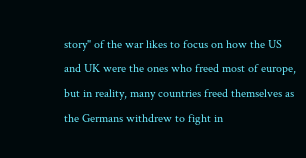story" of the war likes to focus on how the US and UK were the ones who freed most of europe, but in reality, many countries freed themselves as the Germans withdrew to fight in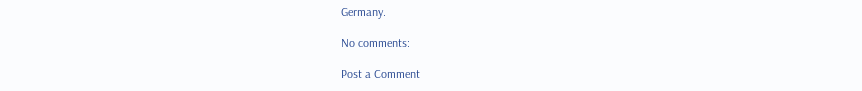Germany.

No comments:

Post a Comment